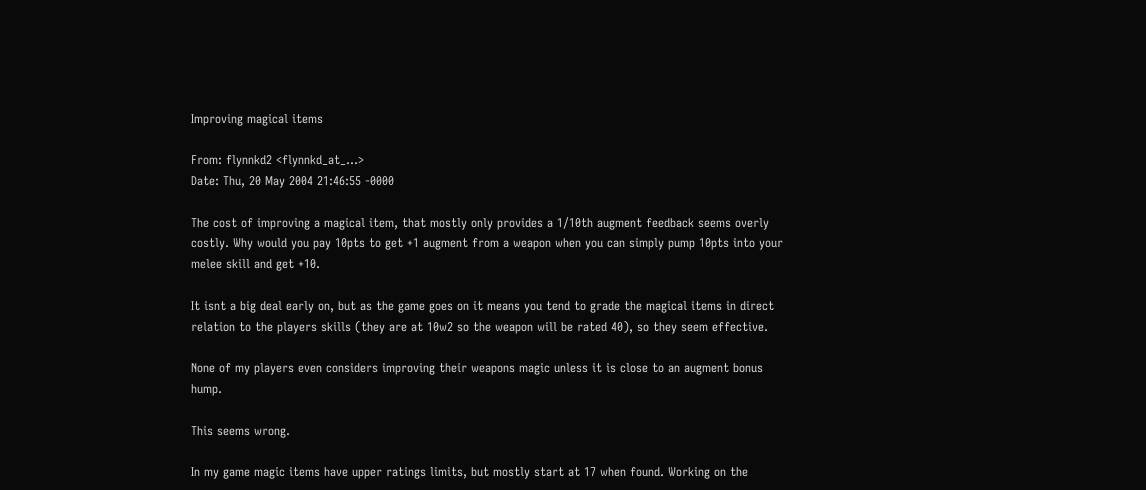Improving magical items

From: flynnkd2 <flynnkd_at_...>
Date: Thu, 20 May 2004 21:46:55 -0000

The cost of improving a magical item, that mostly only provides a 1/10th augment feedback seems overly costly. Why would you pay 10pts to get +1 augment from a weapon when you can simply pump 10pts into your melee skill and get +10.

It isnt a big deal early on, but as the game goes on it means you tend to grade the magical items in direct relation to the players skills (they are at 10w2 so the weapon will be rated 40), so they seem effective.

None of my players even considers improving their weapons magic unless it is close to an augment bonus hump.

This seems wrong.

In my game magic items have upper ratings limits, but mostly start at 17 when found. Working on the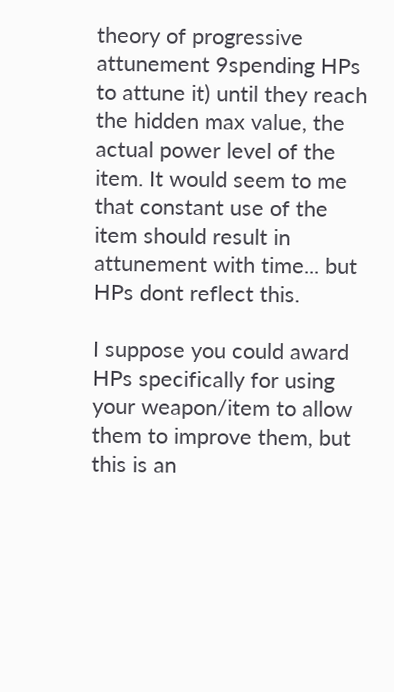theory of progressive attunement 9spending HPs to attune it) until they reach the hidden max value, the actual power level of the item. It would seem to me that constant use of the item should result in attunement with time... but HPs dont reflect this.

I suppose you could award HPs specifically for using your weapon/item to allow them to improve them, but this is an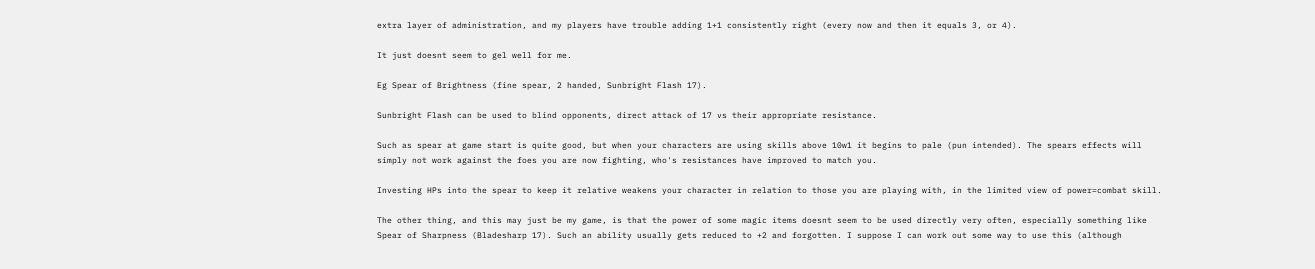extra layer of administration, and my players have trouble adding 1+1 consistently right (every now and then it equals 3, or 4).

It just doesnt seem to gel well for me.

Eg Spear of Brightness (fine spear, 2 handed, Sunbright Flash 17).

Sunbright Flash can be used to blind opponents, direct attack of 17 vs their appropriate resistance.

Such as spear at game start is quite good, but when your characters are using skills above 10w1 it begins to pale (pun intended). The spears effects will simply not work against the foes you are now fighting, who's resistances have improved to match you.

Investing HPs into the spear to keep it relative weakens your character in relation to those you are playing with, in the limited view of power=combat skill.

The other thing, and this may just be my game, is that the power of some magic items doesnt seem to be used directly very often, especially something like Spear of Sharpness (Bladesharp 17). Such an ability usually gets reduced to +2 and forgotten. I suppose I can work out some way to use this (although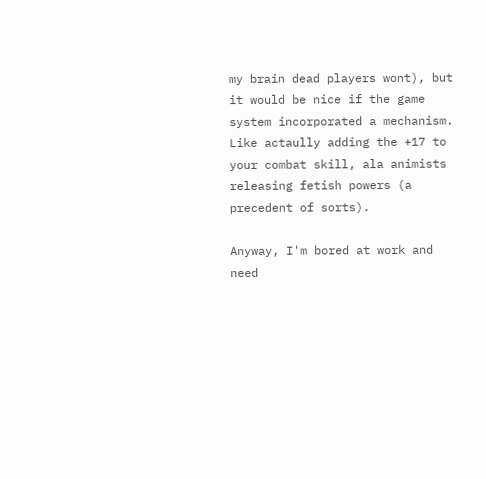my brain dead players wont), but it would be nice if the game system incorporated a mechanism. Like actaully adding the +17 to your combat skill, ala animists releasing fetish powers (a precedent of sorts).

Anyway, I'm bored at work and need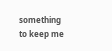something to keep me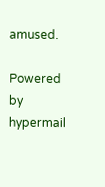amused.

Powered by hypermail